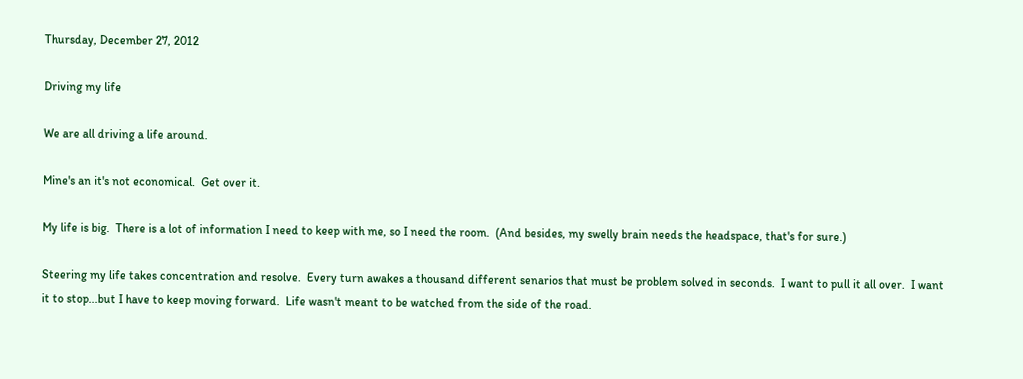Thursday, December 27, 2012

Driving my life

We are all driving a life around.

Mine's an it's not economical.  Get over it.

My life is big.  There is a lot of information I need to keep with me, so I need the room.  (And besides, my swelly brain needs the headspace, that's for sure.)

Steering my life takes concentration and resolve.  Every turn awakes a thousand different senarios that must be problem solved in seconds.  I want to pull it all over.  I want it to stop...but I have to keep moving forward.  Life wasn't meant to be watched from the side of the road.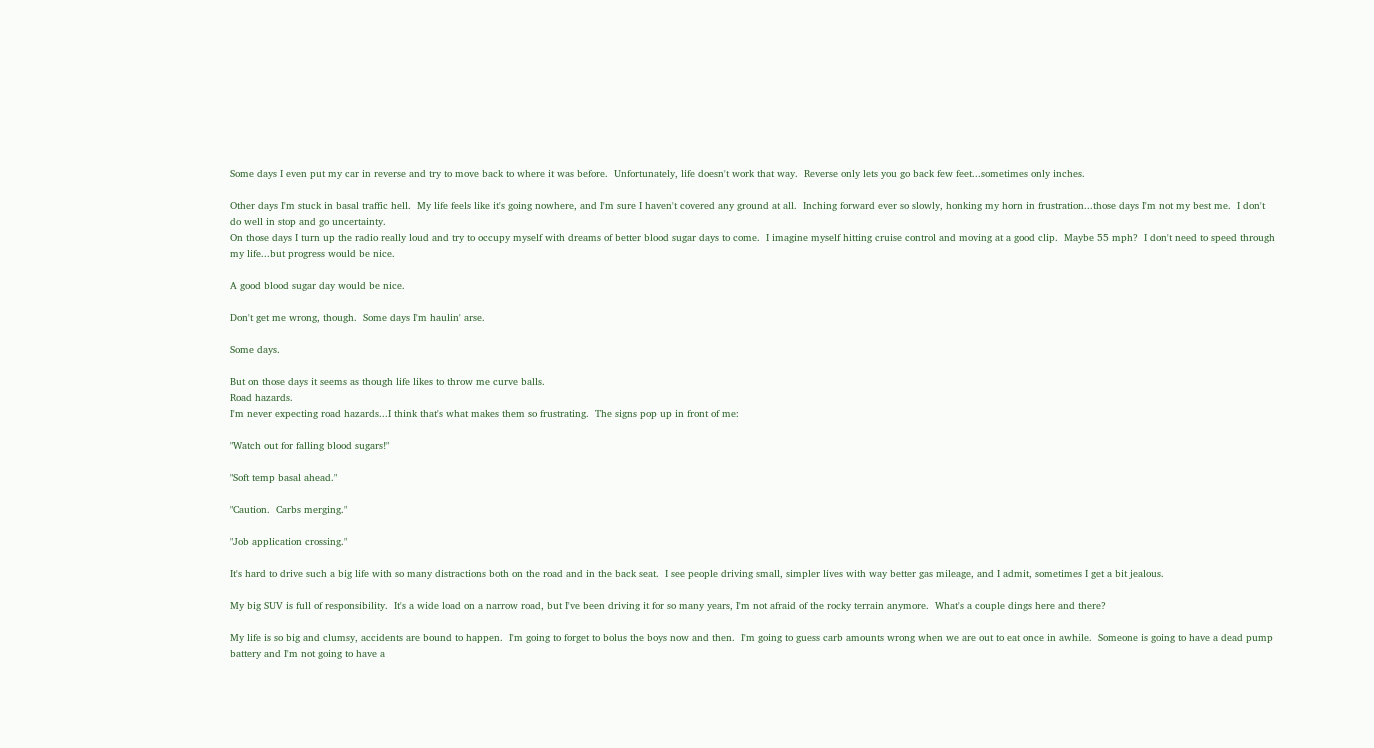Some days I even put my car in reverse and try to move back to where it was before.  Unfortunately, life doesn't work that way.  Reverse only lets you go back few feet...sometimes only inches.

Other days I'm stuck in basal traffic hell.  My life feels like it's going nowhere, and I'm sure I haven't covered any ground at all.  Inching forward ever so slowly, honking my horn in frustration...those days I'm not my best me.  I don't do well in stop and go uncertainty.
On those days I turn up the radio really loud and try to occupy myself with dreams of better blood sugar days to come.  I imagine myself hitting cruise control and moving at a good clip.  Maybe 55 mph?  I don't need to speed through my life...but progress would be nice.

A good blood sugar day would be nice.

Don't get me wrong, though.  Some days I'm haulin' arse.

Some days.

But on those days it seems as though life likes to throw me curve balls.
Road hazards.
I'm never expecting road hazards...I think that's what makes them so frustrating.  The signs pop up in front of me:

"Watch out for falling blood sugars!"

"Soft temp basal ahead."

"Caution.  Carbs merging."

"Job application crossing."

It's hard to drive such a big life with so many distractions both on the road and in the back seat.  I see people driving small, simpler lives with way better gas mileage, and I admit, sometimes I get a bit jealous.

My big SUV is full of responsibility.  It's a wide load on a narrow road, but I've been driving it for so many years, I'm not afraid of the rocky terrain anymore.  What's a couple dings here and there?

My life is so big and clumsy, accidents are bound to happen.  I'm going to forget to bolus the boys now and then.  I'm going to guess carb amounts wrong when we are out to eat once in awhile.  Someone is going to have a dead pump battery and I'm not going to have a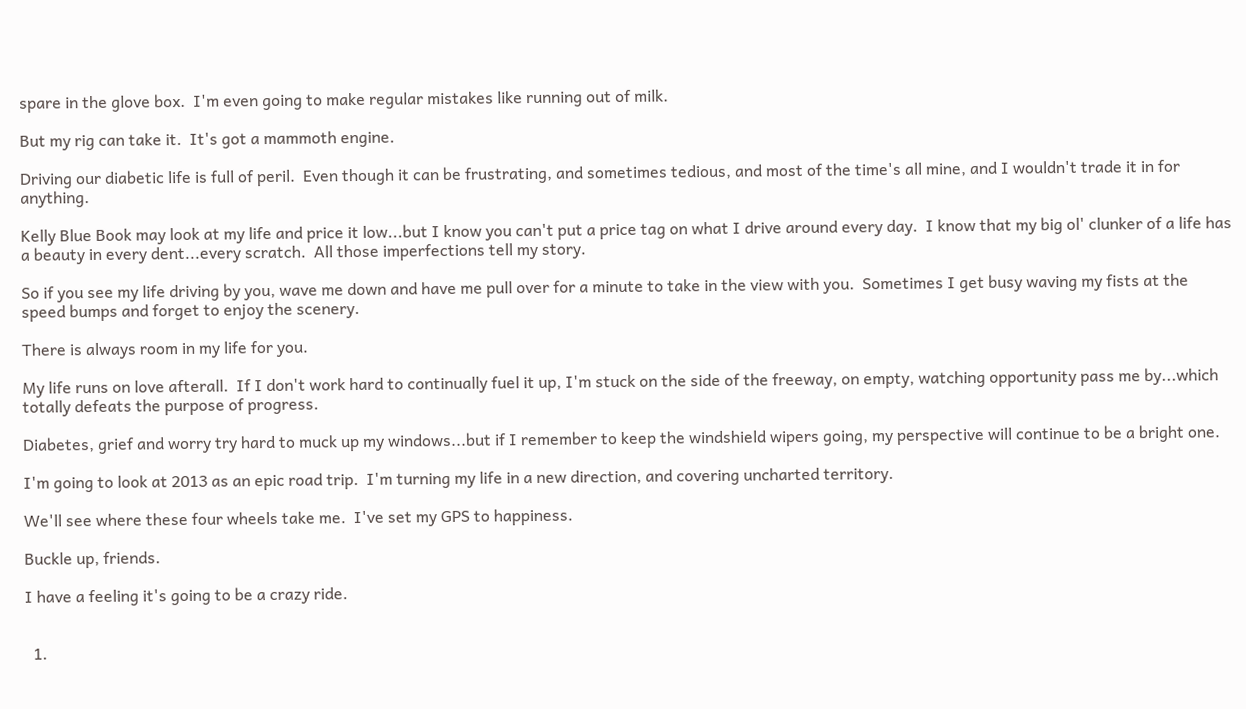spare in the glove box.  I'm even going to make regular mistakes like running out of milk.

But my rig can take it.  It's got a mammoth engine.

Driving our diabetic life is full of peril.  Even though it can be frustrating, and sometimes tedious, and most of the time's all mine, and I wouldn't trade it in for anything.

Kelly Blue Book may look at my life and price it low...but I know you can't put a price tag on what I drive around every day.  I know that my big ol' clunker of a life has a beauty in every dent...every scratch.  All those imperfections tell my story.

So if you see my life driving by you, wave me down and have me pull over for a minute to take in the view with you.  Sometimes I get busy waving my fists at the speed bumps and forget to enjoy the scenery.

There is always room in my life for you.

My life runs on love afterall.  If I don't work hard to continually fuel it up, I'm stuck on the side of the freeway, on empty, watching opportunity pass me by...which totally defeats the purpose of progress.

Diabetes, grief and worry try hard to muck up my windows...but if I remember to keep the windshield wipers going, my perspective will continue to be a bright one.

I'm going to look at 2013 as an epic road trip.  I'm turning my life in a new direction, and covering uncharted territory.

We'll see where these four wheels take me.  I've set my GPS to happiness.

Buckle up, friends.

I have a feeling it's going to be a crazy ride.


  1.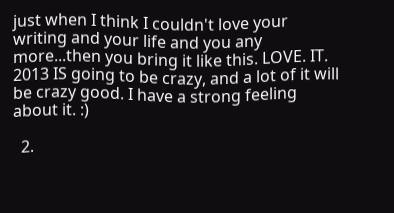just when I think I couldn't love your writing and your life and you any more...then you bring it like this. LOVE. IT. 2013 IS going to be crazy, and a lot of it will be crazy good. I have a strong feeling about it. :)

  2.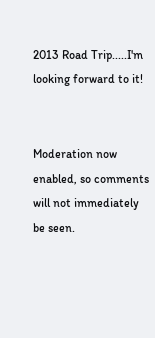2013 Road Trip.....I'm looking forward to it!


Moderation now enabled, so comments will not immediately be seen.